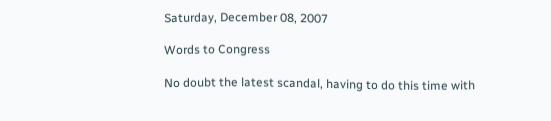Saturday, December 08, 2007

Words to Congress

No doubt the latest scandal, having to do this time with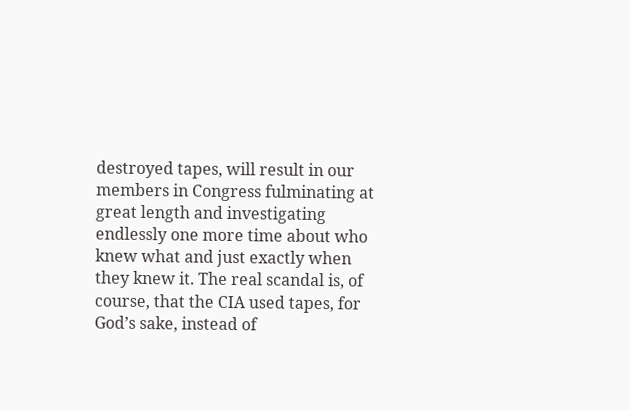destroyed tapes, will result in our members in Congress fulminating at great length and investigating endlessly one more time about who knew what and just exactly when they knew it. The real scandal is, of course, that the CIA used tapes, for God’s sake, instead of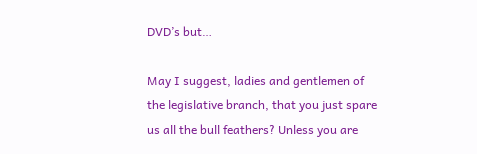DVD’s but…

May I suggest, ladies and gentlemen of the legislative branch, that you just spare us all the bull feathers? Unless you are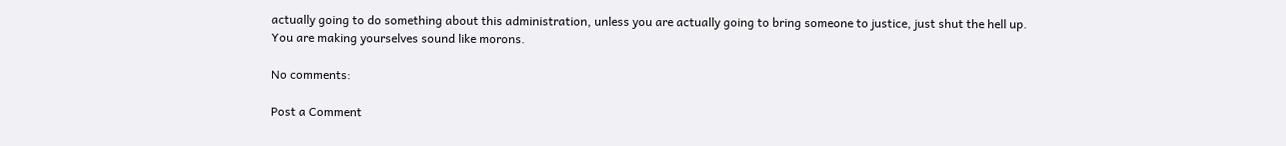actually going to do something about this administration, unless you are actually going to bring someone to justice, just shut the hell up. You are making yourselves sound like morons.

No comments:

Post a Comment